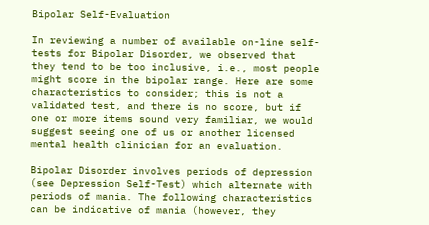Bipolar Self-Evaluation

In reviewing a number of available on-line self-tests for Bipolar Disorder, we observed that they tend to be too inclusive, i.e., most people might score in the bipolar range. Here are some characteristics to consider; this is not a validated test, and there is no score, but if one or more items sound very familiar, we would suggest seeing one of us or another licensed mental health clinician for an evaluation.

Bipolar Disorder involves periods of depression (see Depression Self-Test) which alternate with periods of mania. The following characteristics can be indicative of mania (however, they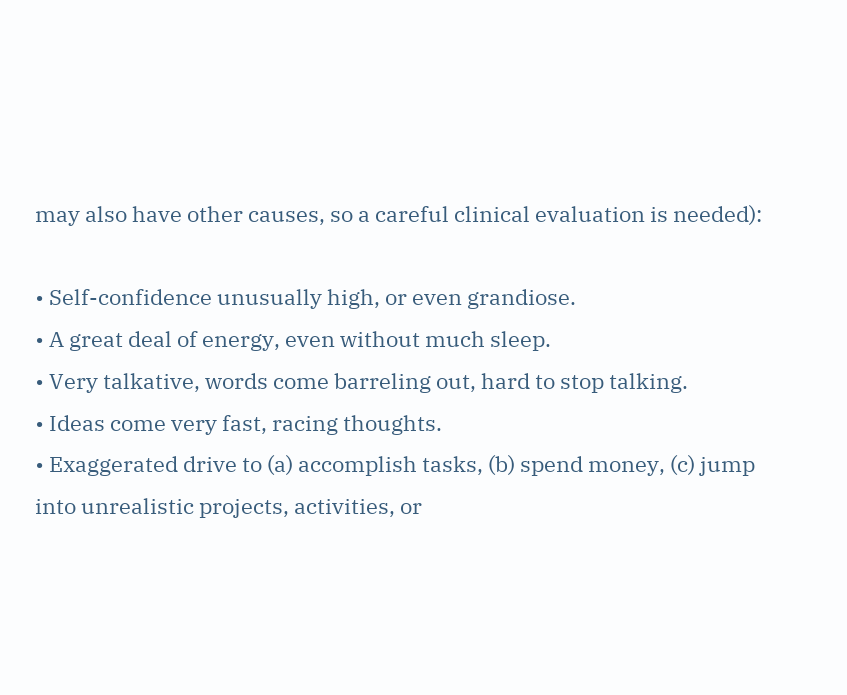may also have other causes, so a careful clinical evaluation is needed):

• Self-confidence unusually high, or even grandiose.
• A great deal of energy, even without much sleep.
• Very talkative, words come barreling out, hard to stop talking.
• Ideas come very fast, racing thoughts.
• Exaggerated drive to (a) accomplish tasks, (b) spend money, (c) jump into unrealistic projects, activities, or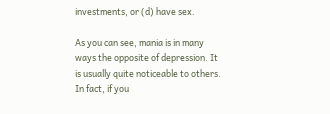investments, or (d) have sex.

As you can see, mania is in many ways the opposite of depression. It is usually quite noticeable to others. In fact, if you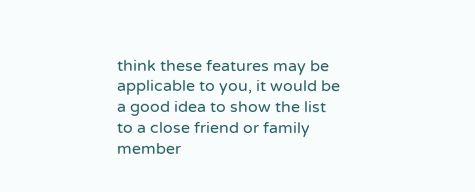think these features may be applicable to you, it would be a good idea to show the list to a close friend or family member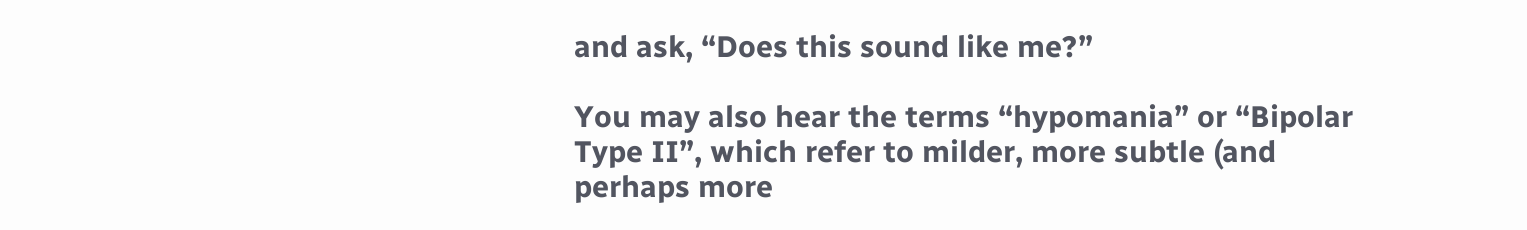and ask, “Does this sound like me?”

You may also hear the terms “hypomania” or “Bipolar Type II”, which refer to milder, more subtle (and perhaps more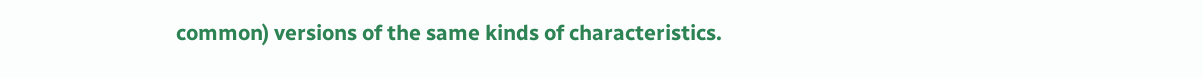common) versions of the same kinds of characteristics.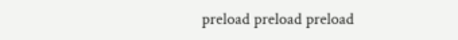preload preload preload